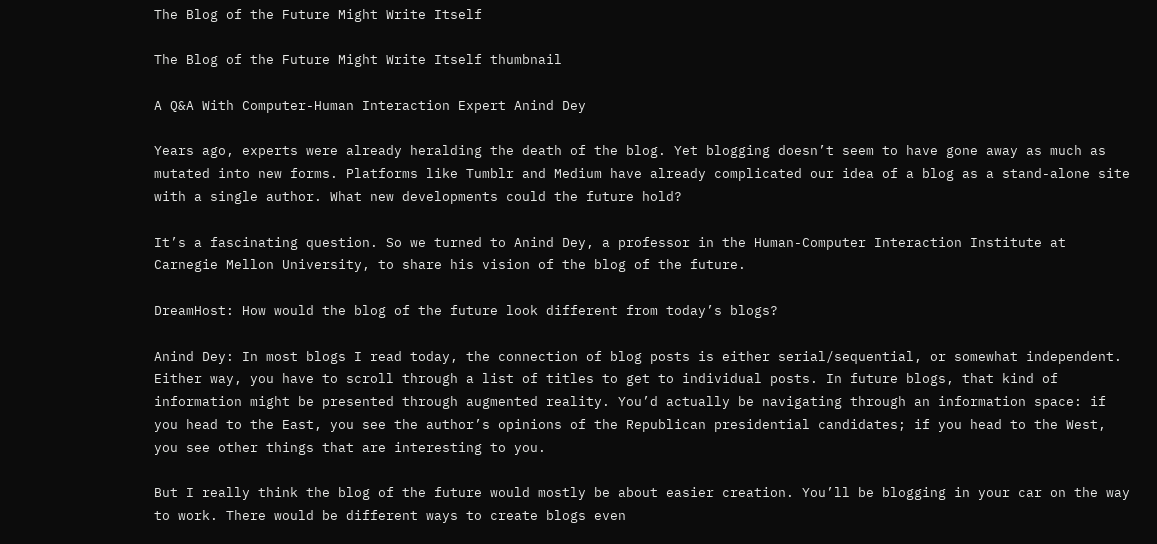The Blog of the Future Might Write Itself

The Blog of the Future Might Write Itself thumbnail

A Q&A With Computer-Human Interaction Expert Anind Dey

Years ago, experts were already heralding the death of the blog. Yet blogging doesn’t seem to have gone away as much as mutated into new forms. Platforms like Tumblr and Medium have already complicated our idea of a blog as a stand-alone site with a single author. What new developments could the future hold?

It’s a fascinating question. So we turned to Anind Dey, a professor in the Human-Computer Interaction Institute at Carnegie Mellon University, to share his vision of the blog of the future.

DreamHost: How would the blog of the future look different from today’s blogs?

Anind Dey: In most blogs I read today, the connection of blog posts is either serial/sequential, or somewhat independent. Either way, you have to scroll through a list of titles to get to individual posts. In future blogs, that kind of information might be presented through augmented reality. You’d actually be navigating through an information space: if you head to the East, you see the author’s opinions of the Republican presidential candidates; if you head to the West, you see other things that are interesting to you.

But I really think the blog of the future would mostly be about easier creation. You’ll be blogging in your car on the way to work. There would be different ways to create blogs even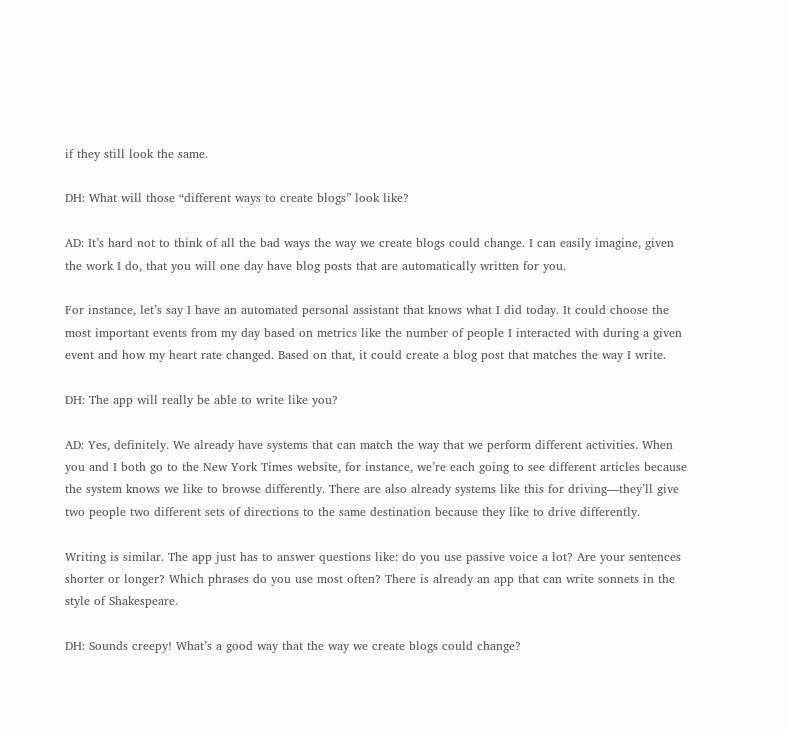if they still look the same.

DH: What will those “different ways to create blogs” look like?

AD: It’s hard not to think of all the bad ways the way we create blogs could change. I can easily imagine, given the work I do, that you will one day have blog posts that are automatically written for you.

For instance, let’s say I have an automated personal assistant that knows what I did today. It could choose the most important events from my day based on metrics like the number of people I interacted with during a given event and how my heart rate changed. Based on that, it could create a blog post that matches the way I write.

DH: The app will really be able to write like you?

AD: Yes, definitely. We already have systems that can match the way that we perform different activities. When you and I both go to the New York Times website, for instance, we’re each going to see different articles because the system knows we like to browse differently. There are also already systems like this for driving—they’ll give two people two different sets of directions to the same destination because they like to drive differently.

Writing is similar. The app just has to answer questions like: do you use passive voice a lot? Are your sentences shorter or longer? Which phrases do you use most often? There is already an app that can write sonnets in the style of Shakespeare.

DH: Sounds creepy! What’s a good way that the way we create blogs could change?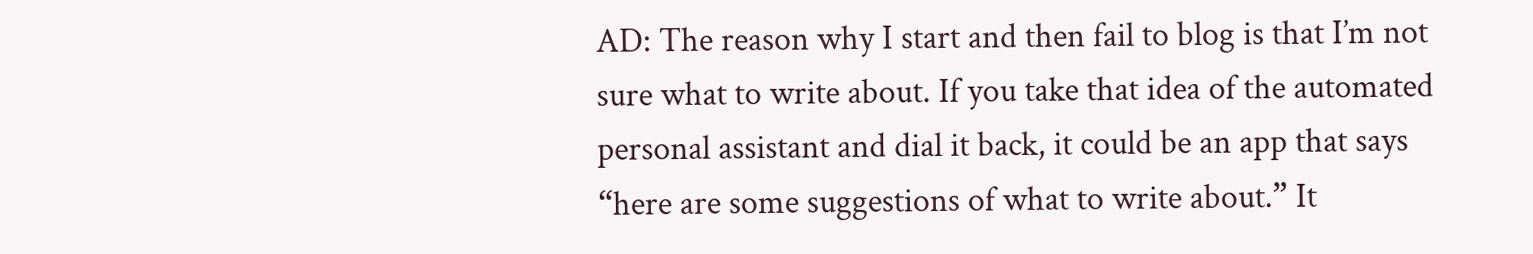AD: The reason why I start and then fail to blog is that I’m not sure what to write about. If you take that idea of the automated personal assistant and dial it back, it could be an app that says “here are some suggestions of what to write about.” It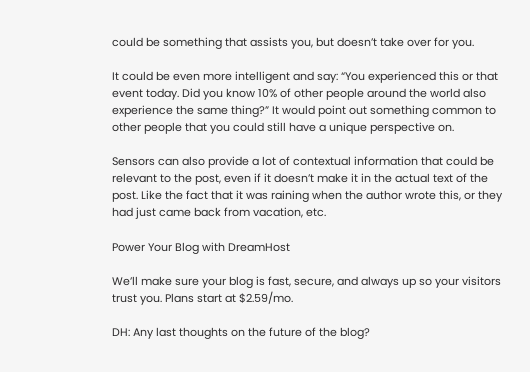could be something that assists you, but doesn’t take over for you.

It could be even more intelligent and say: “You experienced this or that event today. Did you know 10% of other people around the world also experience the same thing?” It would point out something common to other people that you could still have a unique perspective on.

Sensors can also provide a lot of contextual information that could be relevant to the post, even if it doesn’t make it in the actual text of the post. Like the fact that it was raining when the author wrote this, or they had just came back from vacation, etc.

Power Your Blog with DreamHost

We’ll make sure your blog is fast, secure, and always up so your visitors trust you. Plans start at $2.59/mo.

DH: Any last thoughts on the future of the blog?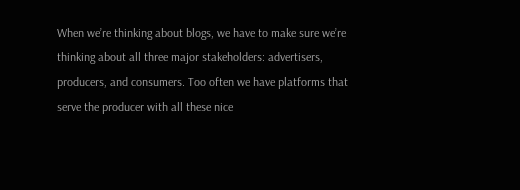When we’re thinking about blogs, we have to make sure we’re thinking about all three major stakeholders: advertisers, producers, and consumers. Too often we have platforms that serve the producer with all these nice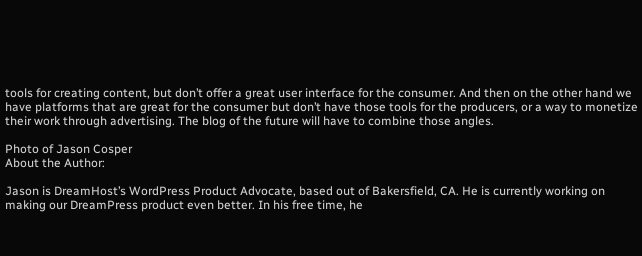tools for creating content, but don’t offer a great user interface for the consumer. And then on the other hand we have platforms that are great for the consumer but don’t have those tools for the producers, or a way to monetize their work through advertising. The blog of the future will have to combine those angles.

Photo of Jason Cosper
About the Author:

Jason is DreamHost’s WordPress Product Advocate, based out of Bakersfield, CA. He is currently working on making our DreamPress product even better. In his free time, he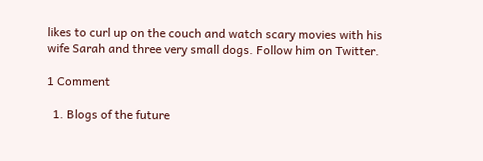likes to curl up on the couch and watch scary movies with his wife Sarah and three very small dogs. Follow him on Twitter.

1 Comment

  1. Blogs of the future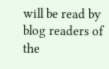will be read by blog readers of the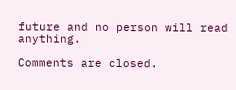future and no person will read anything.

Comments are closed.